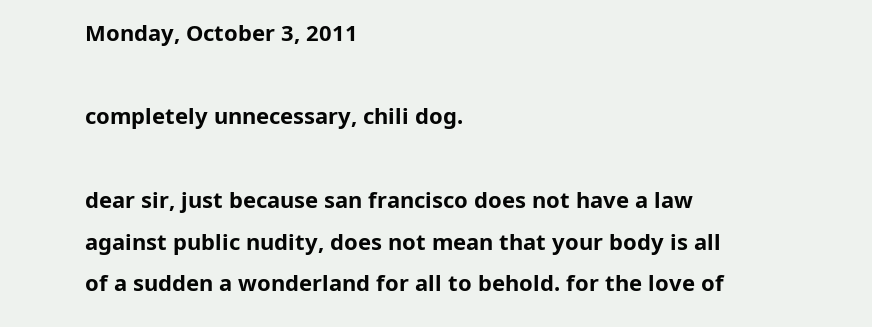Monday, October 3, 2011

completely unnecessary, chili dog.

dear sir, just because san francisco does not have a law against public nudity, does not mean that your body is all of a sudden a wonderland for all to behold. for the love of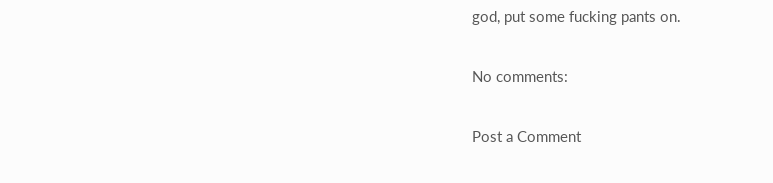god, put some fucking pants on.

No comments:

Post a Comment